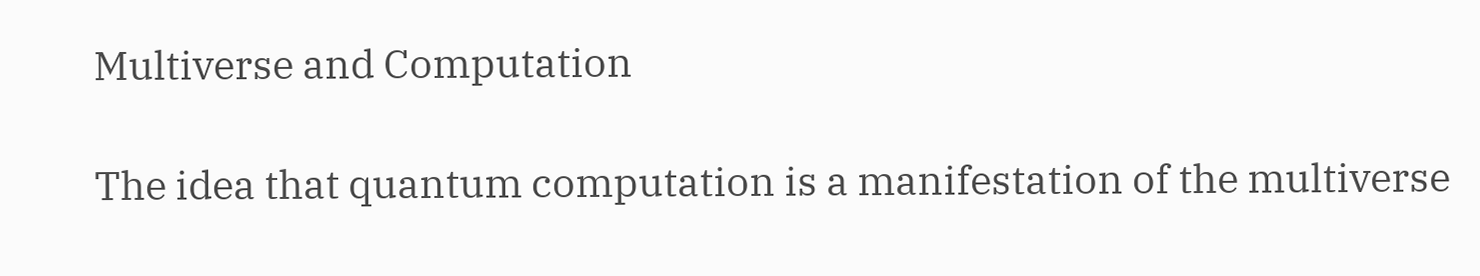Multiverse and Computation

The idea that quantum computation is a manifestation of the multiverse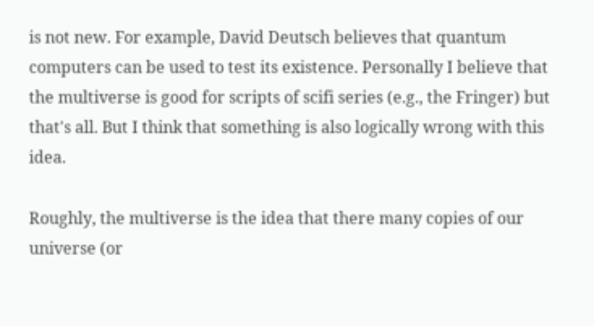is not new. For example, David Deutsch believes that quantum computers can be used to test its existence. Personally I believe that the multiverse is good for scripts of scifi series (e.g., the Fringer) but that's all. But I think that something is also logically wrong with this idea.

Roughly, the multiverse is the idea that there many copies of our universe (or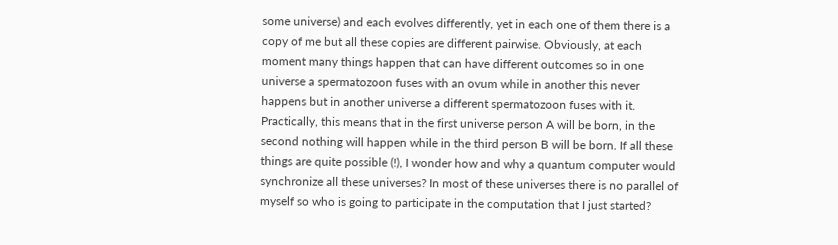some universe) and each evolves differently, yet in each one of them there is a copy of me but all these copies are different pairwise. Obviously, at each moment many things happen that can have different outcomes so in one universe a spermatozoon fuses with an ovum while in another this never happens but in another universe a different spermatozoon fuses with it. Practically, this means that in the first universe person A will be born, in the second nothing will happen while in the third person B will be born. If all these things are quite possible (!), I wonder how and why a quantum computer would synchronize all these universes? In most of these universes there is no parallel of myself so who is going to participate in the computation that I just started?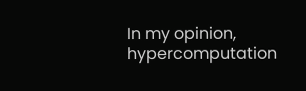In my opinion, hypercomputation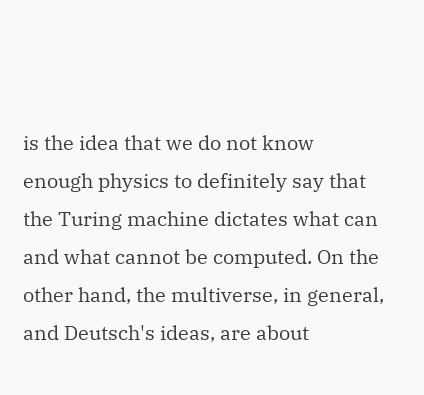is the idea that we do not know enough physics to definitely say that the Turing machine dictates what can and what cannot be computed. On the other hand, the multiverse, in general, and Deutsch's ideas, are about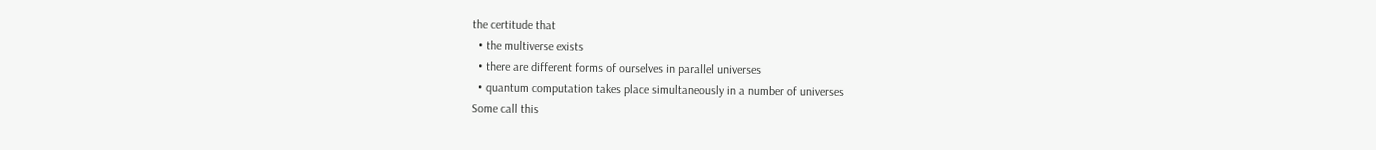the certitude that
  • the multiverse exists
  • there are different forms of ourselves in parallel universes
  • quantum computation takes place simultaneously in a number of universes
Some call this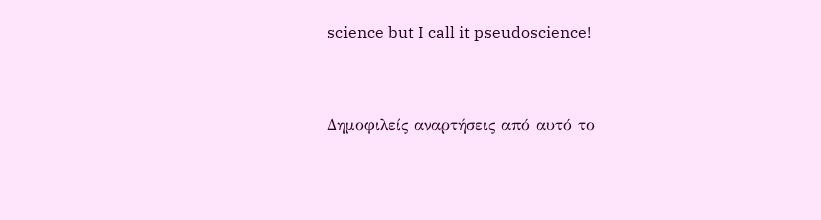science but I call it pseudoscience!


Δημοφιλείς αναρτήσεις από αυτό το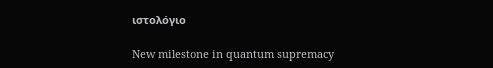ιστολόγιο

New milestone in quantum supremacy